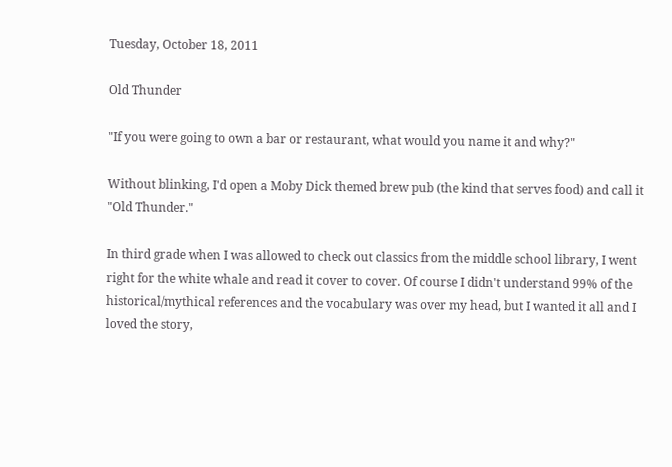Tuesday, October 18, 2011

Old Thunder

"If you were going to own a bar or restaurant, what would you name it and why?"

Without blinking, I'd open a Moby Dick themed brew pub (the kind that serves food) and call it "Old Thunder."

In third grade when I was allowed to check out classics from the middle school library, I went right for the white whale and read it cover to cover. Of course I didn't understand 99% of the historical/mythical references and the vocabulary was over my head, but I wanted it all and I loved the story,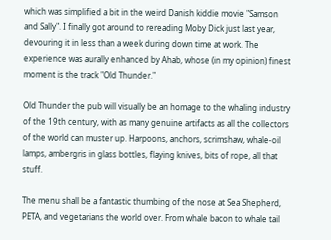which was simplified a bit in the weird Danish kiddie movie "Samson and Sally". I finally got around to rereading Moby Dick just last year, devouring it in less than a week during down time at work. The experience was aurally enhanced by Ahab, whose (in my opinion) finest moment is the track "Old Thunder."

Old Thunder the pub will visually be an homage to the whaling industry of the 19th century, with as many genuine artifacts as all the collectors of the world can muster up. Harpoons, anchors, scrimshaw, whale-oil lamps, ambergris in glass bottles, flaying knives, bits of rope, all that stuff.

The menu shall be a fantastic thumbing of the nose at Sea Shepherd, PETA, and vegetarians the world over. From whale bacon to whale tail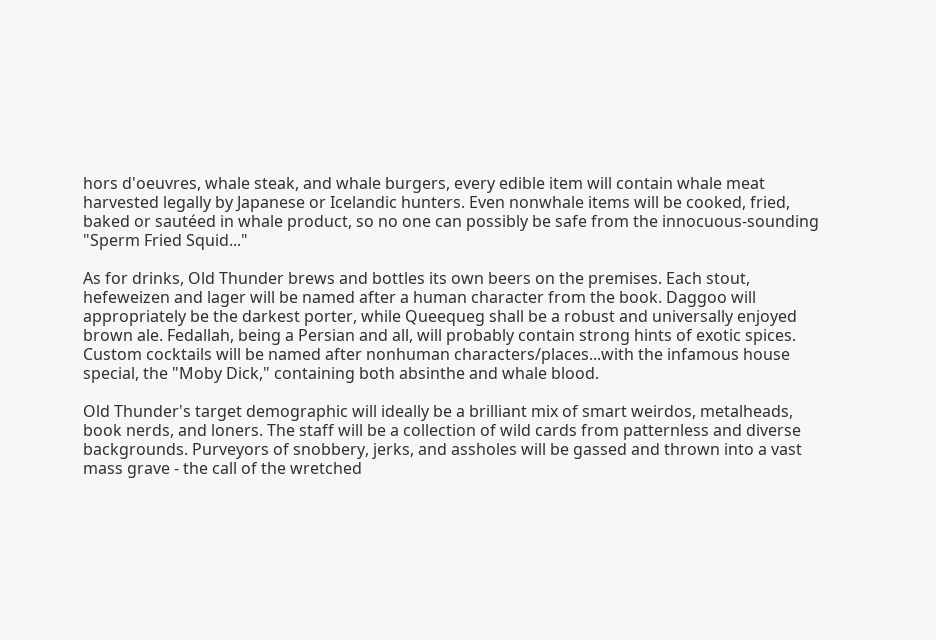hors d'oeuvres, whale steak, and whale burgers, every edible item will contain whale meat harvested legally by Japanese or Icelandic hunters. Even nonwhale items will be cooked, fried, baked or sautéed in whale product, so no one can possibly be safe from the innocuous-sounding "Sperm Fried Squid..."

As for drinks, Old Thunder brews and bottles its own beers on the premises. Each stout, hefeweizen and lager will be named after a human character from the book. Daggoo will appropriately be the darkest porter, while Queequeg shall be a robust and universally enjoyed brown ale. Fedallah, being a Persian and all, will probably contain strong hints of exotic spices. Custom cocktails will be named after nonhuman characters/places...with the infamous house special, the "Moby Dick," containing both absinthe and whale blood.

Old Thunder's target demographic will ideally be a brilliant mix of smart weirdos, metalheads, book nerds, and loners. The staff will be a collection of wild cards from patternless and diverse backgrounds. Purveyors of snobbery, jerks, and assholes will be gassed and thrown into a vast mass grave - the call of the wretched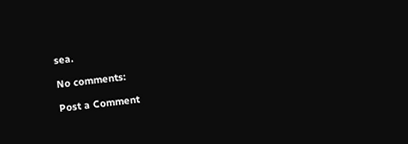sea.

No comments:

Post a Comment